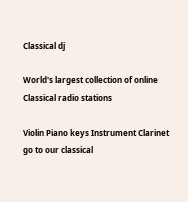Classical dj

World's largest collection of online Classical radio stations

Violin Piano keys Instrument Clarinet
go to our classical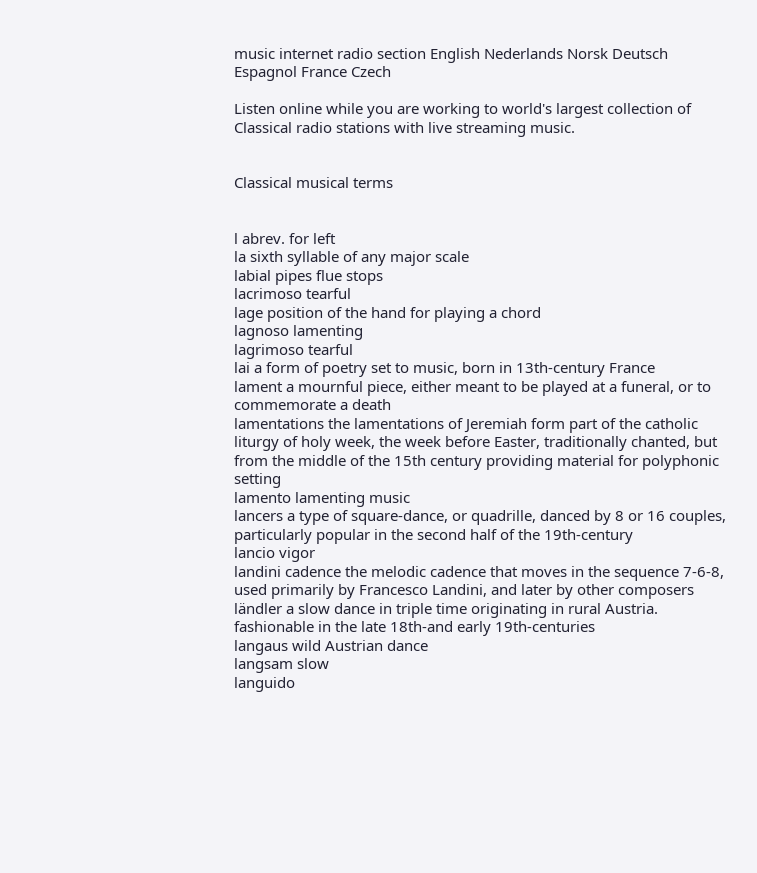music internet radio section English Nederlands Norsk Deutsch Espagnol France Czech

Listen online while you are working to world's largest collection of Classical radio stations with live streaming music.


Classical musical terms


l abrev. for left
la sixth syllable of any major scale
labial pipes flue stops
lacrimoso tearful
lage position of the hand for playing a chord
lagnoso lamenting
lagrimoso tearful
lai a form of poetry set to music, born in 13th-century France
lament a mournful piece, either meant to be played at a funeral, or to commemorate a death
lamentations the lamentations of Jeremiah form part of the catholic liturgy of holy week, the week before Easter, traditionally chanted, but from the middle of the 15th century providing material for polyphonic setting
lamento lamenting music
lancers a type of square-dance, or quadrille, danced by 8 or 16 couples, particularly popular in the second half of the 19th-century
lancio vigor
landini cadence the melodic cadence that moves in the sequence 7-6-8, used primarily by Francesco Landini, and later by other composers
ländler a slow dance in triple time originating in rural Austria. fashionable in the late 18th-and early 19th-centuries
langaus wild Austrian dance
langsam slow
languido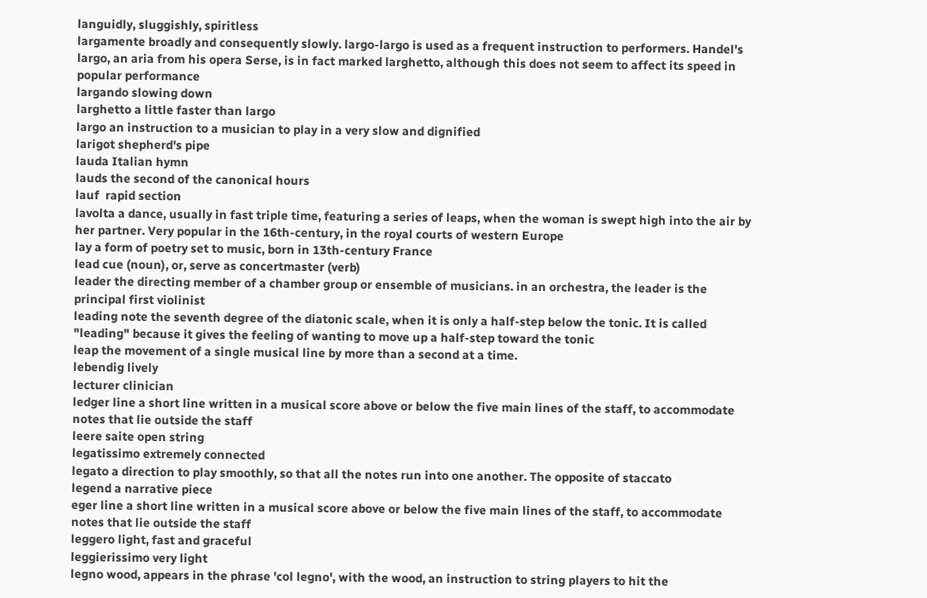languidly, sluggishly, spiritless
largamente broadly and consequently slowly. largo-largo is used as a frequent instruction to performers. Handel's largo, an aria from his opera Serse, is in fact marked larghetto, although this does not seem to affect its speed in popular performance
largando slowing down
larghetto a little faster than largo
largo an instruction to a musician to play in a very slow and dignified
larigot shepherd's pipe
lauda Italian hymn
lauds the second of the canonical hours
lauf  rapid section
lavolta a dance, usually in fast triple time, featuring a series of leaps, when the woman is swept high into the air by her partner. Very popular in the 16th-century, in the royal courts of western Europe
lay a form of poetry set to music, born in 13th-century France
lead cue (noun), or, serve as concertmaster (verb)
leader the directing member of a chamber group or ensemble of musicians. in an orchestra, the leader is the principal first violinist
leading note the seventh degree of the diatonic scale, when it is only a half-step below the tonic. It is called "leading" because it gives the feeling of wanting to move up a half-step toward the tonic
leap the movement of a single musical line by more than a second at a time.
lebendig lively
lecturer clinician
ledger line a short line written in a musical score above or below the five main lines of the staff, to accommodate notes that lie outside the staff
leere saite open string
legatissimo extremely connected
legato a direction to play smoothly, so that all the notes run into one another. The opposite of staccato
legend a narrative piece
eger line a short line written in a musical score above or below the five main lines of the staff, to accommodate notes that lie outside the staff
leggero light, fast and graceful
leggierissimo very light
legno wood, appears in the phrase 'col legno', with the wood, an instruction to string players to hit the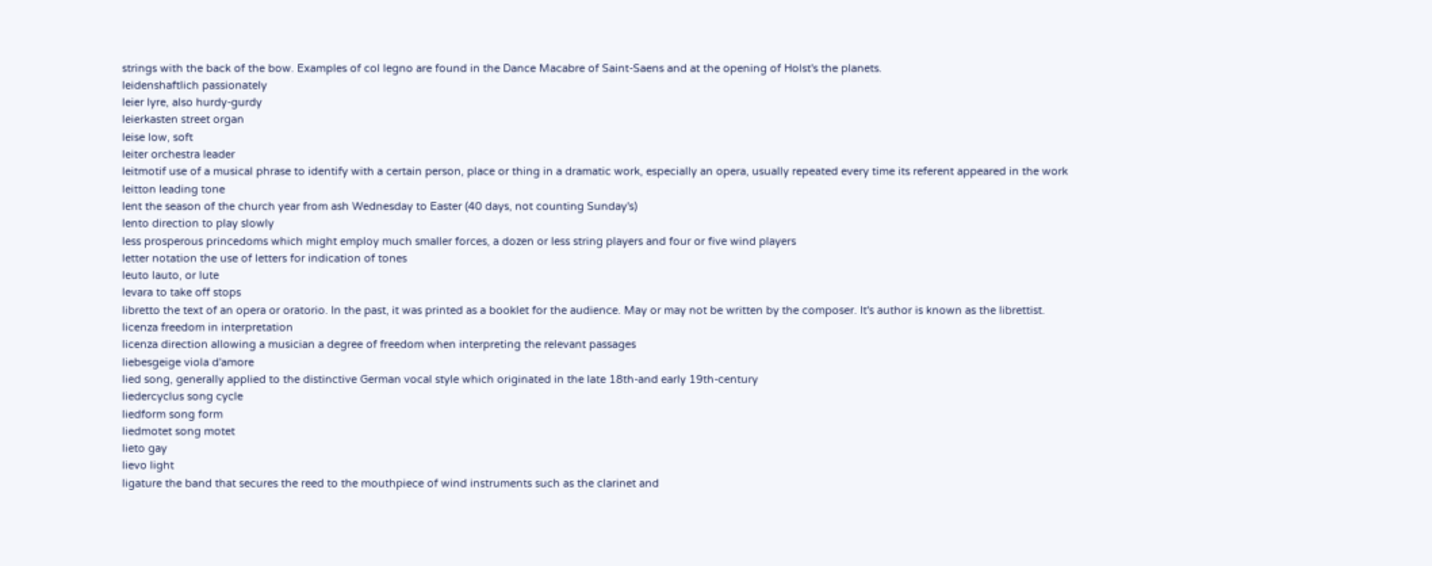strings with the back of the bow. Examples of col legno are found in the Dance Macabre of Saint-Saens and at the opening of Holst's the planets.
leidenshaftlich passionately
leier lyre, also hurdy-gurdy
leierkasten street organ
leise low, soft
leiter orchestra leader
leitmotif use of a musical phrase to identify with a certain person, place or thing in a dramatic work, especially an opera, usually repeated every time its referent appeared in the work
leitton leading tone
lent the season of the church year from ash Wednesday to Easter (40 days, not counting Sunday's)
lento direction to play slowly
less prosperous princedoms which might employ much smaller forces, a dozen or less string players and four or five wind players
letter notation the use of letters for indication of tones
leuto lauto, or lute
levara to take off stops
libretto the text of an opera or oratorio. In the past, it was printed as a booklet for the audience. May or may not be written by the composer. It's author is known as the librettist.
licenza freedom in interpretation
licenza direction allowing a musician a degree of freedom when interpreting the relevant passages
liebesgeige viola d'amore
lied song, generally applied to the distinctive German vocal style which originated in the late 18th-and early 19th-century
liedercyclus song cycle
liedform song form
liedmotet song motet
lieto gay
lievo light
ligature the band that secures the reed to the mouthpiece of wind instruments such as the clarinet and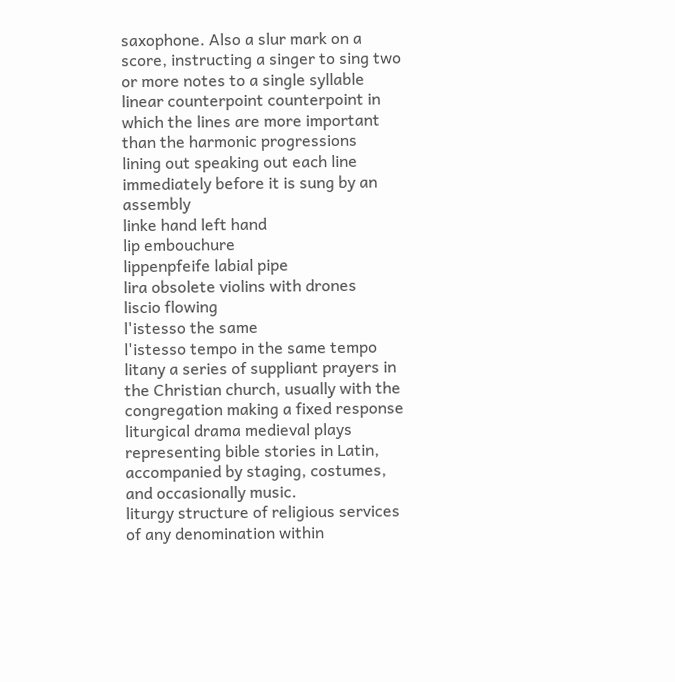saxophone. Also a slur mark on a score, instructing a singer to sing two or more notes to a single syllable
linear counterpoint counterpoint in which the lines are more important than the harmonic progressions
lining out speaking out each line immediately before it is sung by an assembly
linke hand left hand
lip embouchure
lippenpfeife labial pipe
lira obsolete violins with drones
liscio flowing
l'istesso the same
l'istesso tempo in the same tempo
litany a series of suppliant prayers in the Christian church, usually with the congregation making a fixed response
liturgical drama medieval plays representing bible stories in Latin, accompanied by staging, costumes, and occasionally music.
liturgy structure of religious services of any denomination within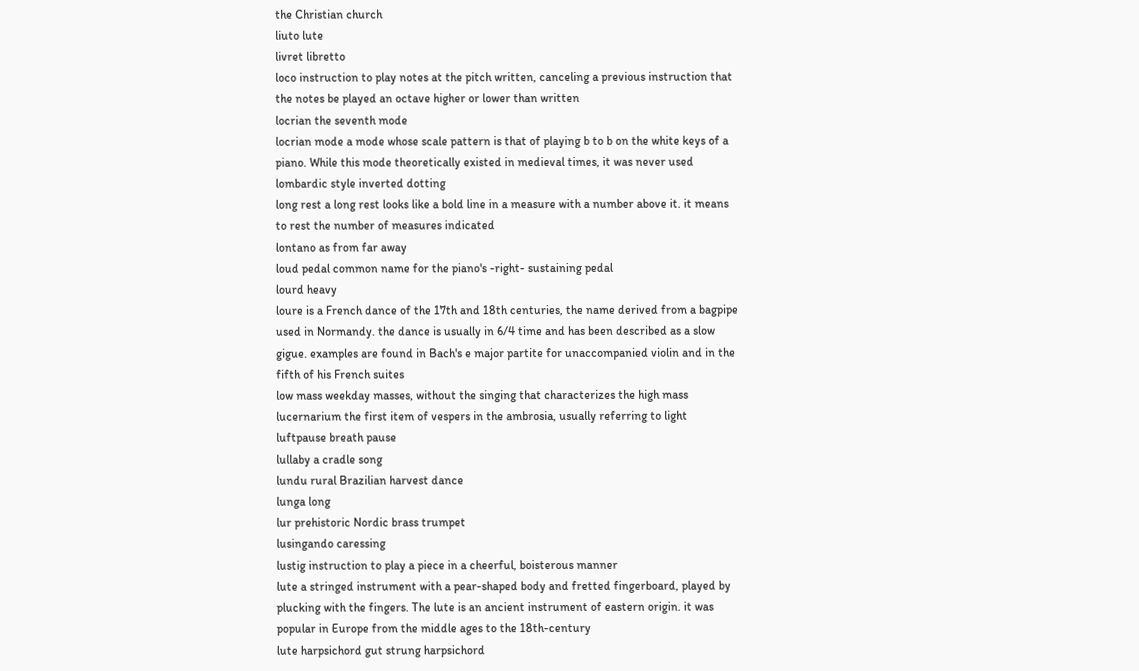the Christian church
liuto lute
livret libretto
loco instruction to play notes at the pitch written, canceling a previous instruction that the notes be played an octave higher or lower than written
locrian the seventh mode
locrian mode a mode whose scale pattern is that of playing b to b on the white keys of a piano. While this mode theoretically existed in medieval times, it was never used
lombardic style inverted dotting
long rest a long rest looks like a bold line in a measure with a number above it. it means to rest the number of measures indicated
lontano as from far away
loud pedal common name for the piano's -right- sustaining pedal
lourd heavy
loure is a French dance of the 17th and 18th centuries, the name derived from a bagpipe used in Normandy. the dance is usually in 6/4 time and has been described as a slow gigue. examples are found in Bach's e major partite for unaccompanied violin and in the fifth of his French suites
low mass weekday masses, without the singing that characterizes the high mass
lucernarium the first item of vespers in the ambrosia, usually referring to light
luftpause breath pause
lullaby a cradle song
lundu rural Brazilian harvest dance
lunga long
lur prehistoric Nordic brass trumpet
lusingando caressing
lustig instruction to play a piece in a cheerful, boisterous manner
lute a stringed instrument with a pear-shaped body and fretted fingerboard, played by plucking with the fingers. The lute is an ancient instrument of eastern origin. it was popular in Europe from the middle ages to the 18th-century
lute harpsichord gut strung harpsichord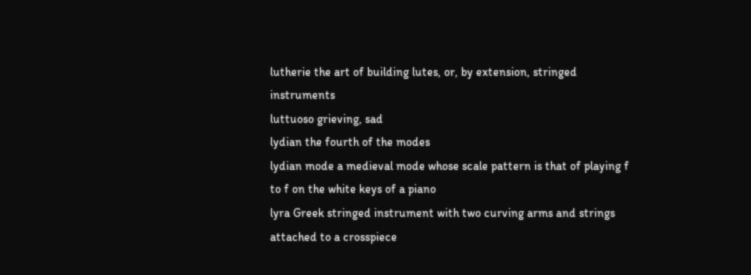lutherie the art of building lutes, or, by extension, stringed instruments
luttuoso grieving, sad
lydian the fourth of the modes
lydian mode a medieval mode whose scale pattern is that of playing f to f on the white keys of a piano
lyra Greek stringed instrument with two curving arms and strings attached to a crosspiece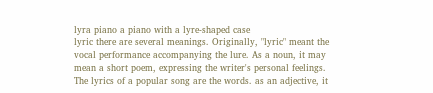lyra piano a piano with a lyre-shaped case
lyric there are several meanings. Originally, "lyric" meant the vocal performance accompanying the lure. As a noun, it may mean a short poem, expressing the writer's personal feelings. The lyrics of a popular song are the words. as an adjective, it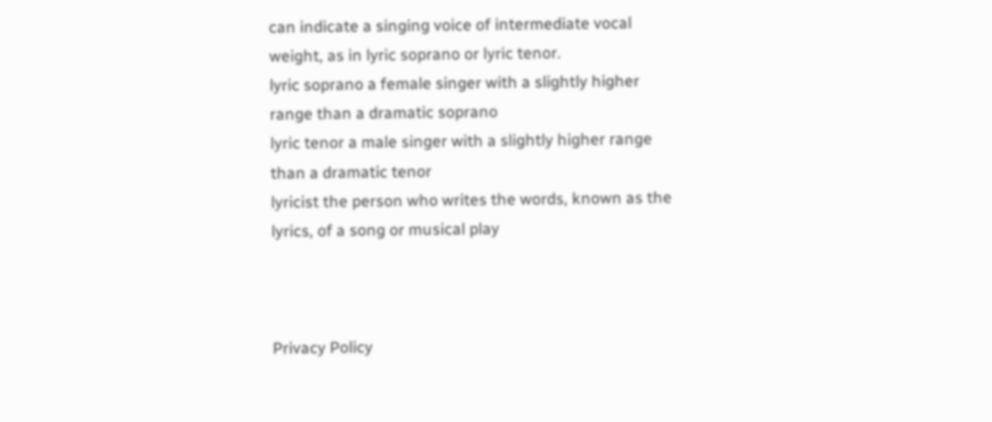can indicate a singing voice of intermediate vocal weight, as in lyric soprano or lyric tenor.
lyric soprano a female singer with a slightly higher range than a dramatic soprano
lyric tenor a male singer with a slightly higher range than a dramatic tenor
lyricist the person who writes the words, known as the lyrics, of a song or musical play



Privacy Policy